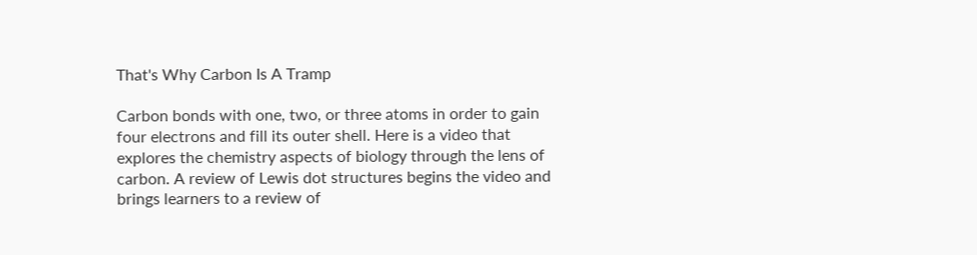That's Why Carbon Is A Tramp

Carbon bonds with one, two, or three atoms in order to gain four electrons and fill its outer shell. Here is a video that explores the chemistry aspects of biology through the lens of carbon. A review of Lewis dot structures begins the video and brings learners to a review of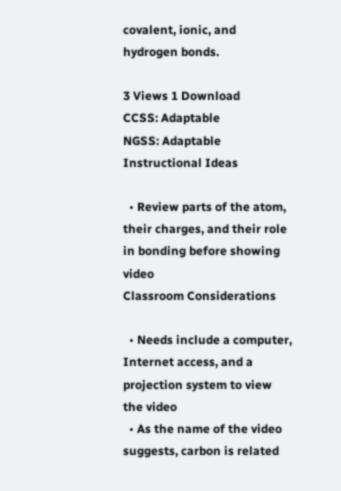covalent, ionic, and hydrogen bonds.

3 Views 1 Download
CCSS: Adaptable
NGSS: Adaptable
Instructional Ideas

  • Review parts of the atom, their charges, and their role in bonding before showing video
Classroom Considerations

  • Needs include a computer, Internet access, and a projection system to view the video
  • As the name of the video suggests, carbon is related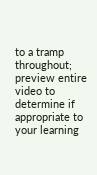to a tramp throughout; preview entire video to determine if appropriate to your learning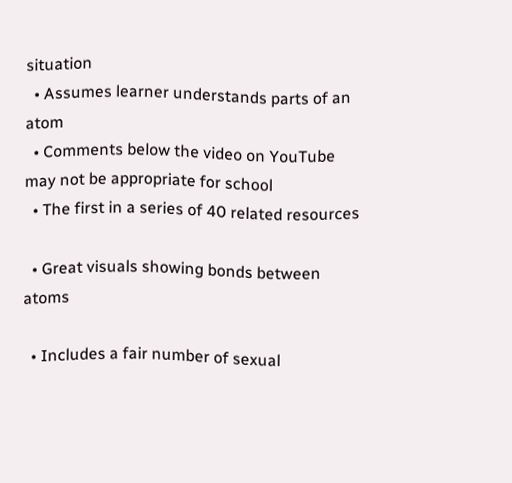situation
  • Assumes learner understands parts of an atom
  • Comments below the video on YouTube may not be appropriate for school
  • The first in a series of 40 related resources

  • Great visuals showing bonds between atoms

  • Includes a fair number of sexual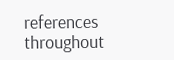references throughout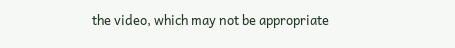the video, which may not be appropriate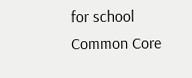for school
Common Core